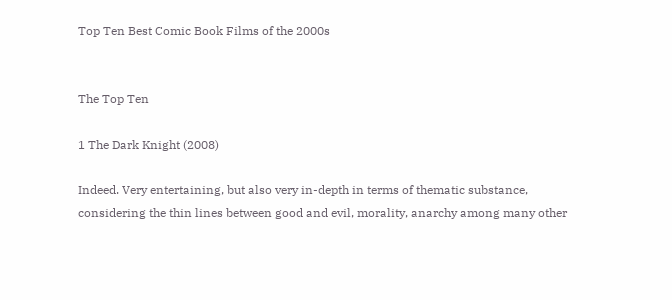Top Ten Best Comic Book Films of the 2000s


The Top Ten

1 The Dark Knight (2008)

Indeed. Very entertaining, but also very in-depth in terms of thematic substance, considering the thin lines between good and evil, morality, anarchy among many other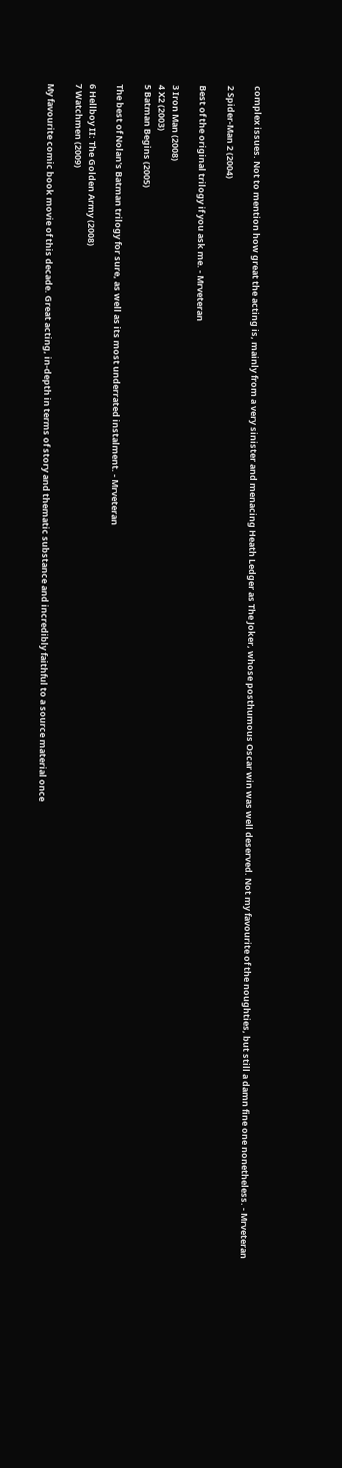complex issues. Not to mention how great the acting is, mainly from a very sinister and menacing Heath Ledger as The Joker, whose posthumous Oscar win was well deserved. Not my favourite of the noughties, but still a damn fine one nonetheless. - Mrveteran

2 Spider-Man 2 (2004)

Best of the original trilogy if you ask me. - Mrveteran

3 Iron Man (2008)
4 X2 (2003)
5 Batman Begins (2005)

The best of Nolan's Batman trilogy for sure, as well as its most underrated instalment. - Mrveteran

6 Hellboy II: The Golden Army (2008)
7 Watchmen (2009)

My favourite comic book movie of this decade. Great acting, in-depth in terms of story and thematic substance and incredibly faithful to a source material once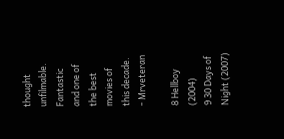thought unfilmable. Fantastic and one of the best movies of this decade. - Mrveteran

8 Hellboy (2004)
9 30 Days of Night (2007)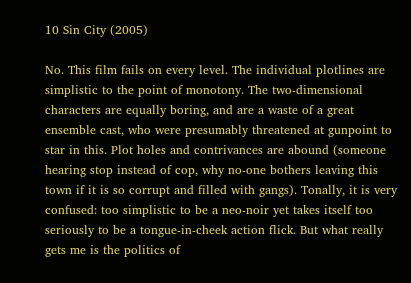10 Sin City (2005)

No. This film fails on every level. The individual plotlines are simplistic to the point of monotony. The two-dimensional characters are equally boring, and are a waste of a great ensemble cast, who were presumably threatened at gunpoint to star in this. Plot holes and contrivances are abound (someone hearing stop instead of cop, why no-one bothers leaving this town if it is so corrupt and filled with gangs). Tonally, it is very confused: too simplistic to be a neo-noir yet takes itself too seriously to be a tongue-in-cheek action flick. But what really gets me is the politics of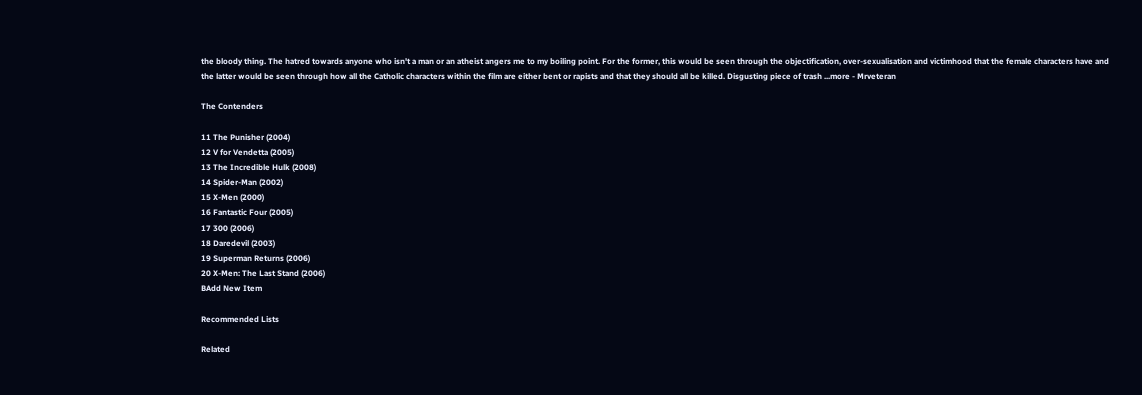the bloody thing. The hatred towards anyone who isn't a man or an atheist angers me to my boiling point. For the former, this would be seen through the objectification, over-sexualisation and victimhood that the female characters have and the latter would be seen through how all the Catholic characters within the film are either bent or rapists and that they should all be killed. Disgusting piece of trash ...more - Mrveteran

The Contenders

11 The Punisher (2004)
12 V for Vendetta (2005)
13 The Incredible Hulk (2008)
14 Spider-Man (2002)
15 X-Men (2000)
16 Fantastic Four (2005)
17 300 (2006)
18 Daredevil (2003)
19 Superman Returns (2006)
20 X-Men: The Last Stand (2006)
BAdd New Item

Recommended Lists

Related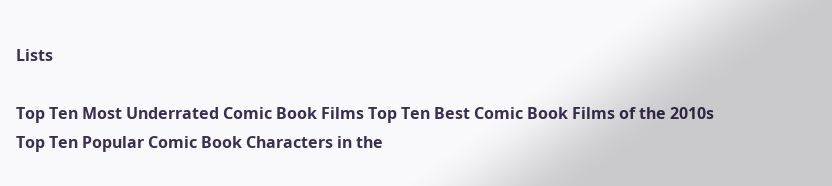Lists

Top Ten Most Underrated Comic Book Films Top Ten Best Comic Book Films of the 2010s Top Ten Popular Comic Book Characters in the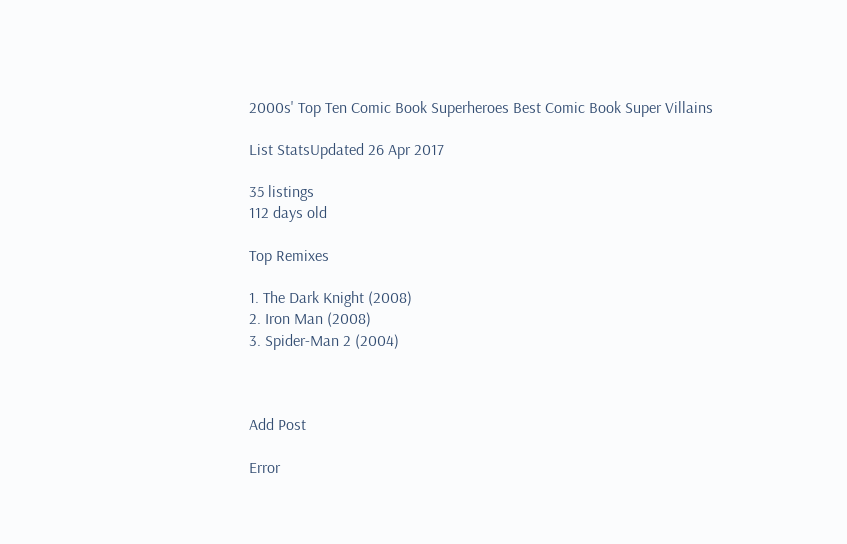2000s' Top Ten Comic Book Superheroes Best Comic Book Super Villains

List StatsUpdated 26 Apr 2017

35 listings
112 days old

Top Remixes

1. The Dark Knight (2008)
2. Iron Man (2008)
3. Spider-Man 2 (2004)



Add Post

Error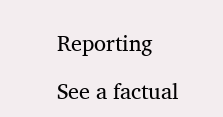Reporting

See a factual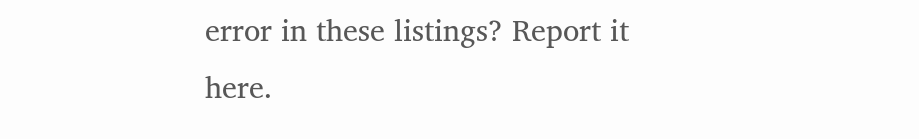error in these listings? Report it here.